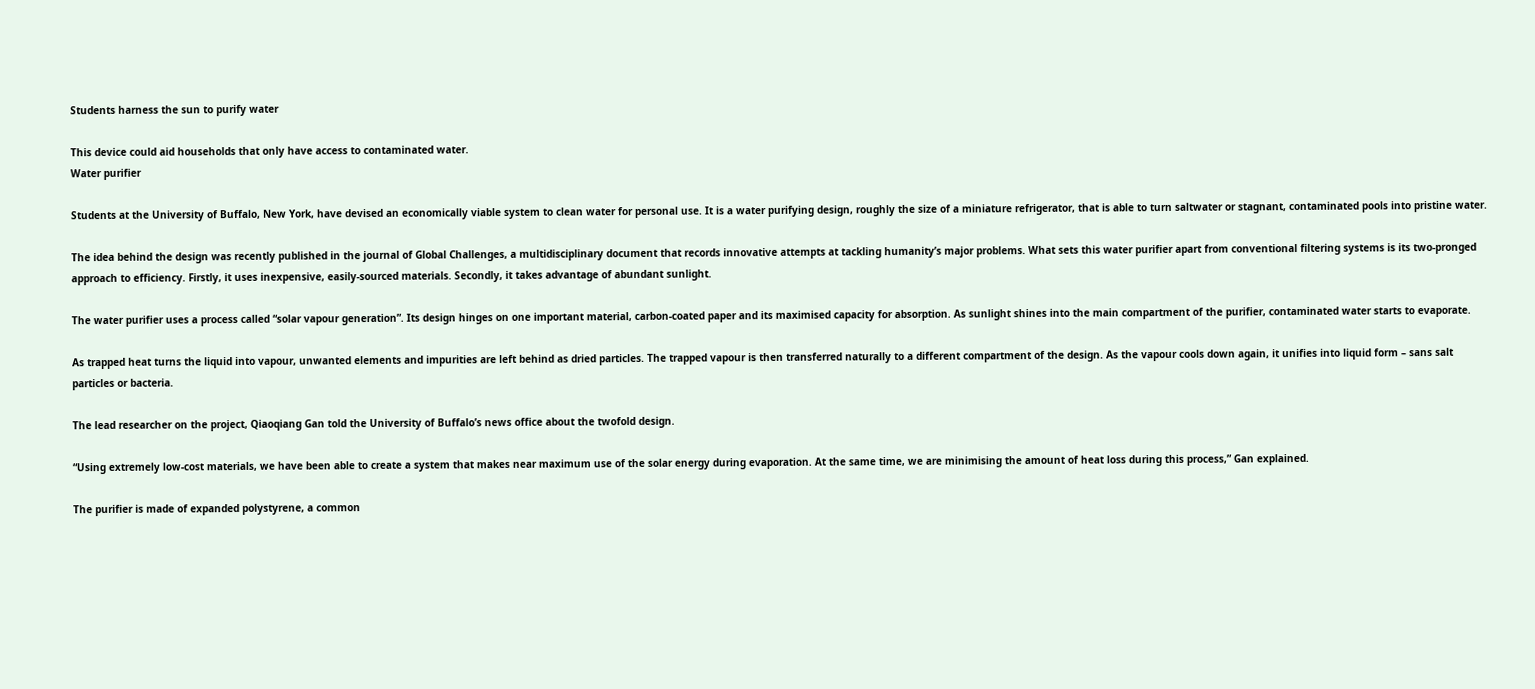Students harness the sun to purify water

This device could aid households that only have access to contaminated water.
Water purifier

Students at the University of Buffalo, New York, have devised an economically viable system to clean water for personal use. It is a water purifying design, roughly the size of a miniature refrigerator, that is able to turn saltwater or stagnant, contaminated pools into pristine water.

The idea behind the design was recently published in the journal of Global Challenges, a multidisciplinary document that records innovative attempts at tackling humanity’s major problems. What sets this water purifier apart from conventional filtering systems is its two-pronged approach to efficiency. Firstly, it uses inexpensive, easily-sourced materials. Secondly, it takes advantage of abundant sunlight.

The water purifier uses a process called “solar vapour generation”. Its design hinges on one important material, carbon-coated paper and its maximised capacity for absorption. As sunlight shines into the main compartment of the purifier, contaminated water starts to evaporate.

As trapped heat turns the liquid into vapour, unwanted elements and impurities are left behind as dried particles. The trapped vapour is then transferred naturally to a different compartment of the design. As the vapour cools down again, it unifies into liquid form – sans salt particles or bacteria.

The lead researcher on the project, Qiaoqiang Gan told the University of Buffalo’s news office about the twofold design.

“Using extremely low-cost materials, we have been able to create a system that makes near maximum use of the solar energy during evaporation. At the same time, we are minimising the amount of heat loss during this process,” Gan explained.

The purifier is made of expanded polystyrene, a common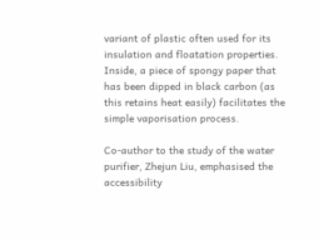variant of plastic often used for its insulation and floatation properties. Inside, a piece of spongy paper that has been dipped in black carbon (as this retains heat easily) facilitates the simple vaporisation process.

Co-author to the study of the water purifier, Zhejun Liu, emphasised the accessibility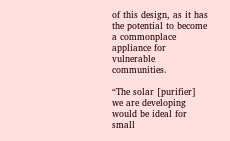of this design, as it has the potential to become a commonplace appliance for vulnerable communities.

“The solar [purifier] we are developing would be ideal for small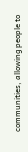communities, allowing people to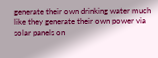generate their own drinking water much like they generate their own power via solar panels on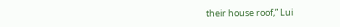their house roof,” Lui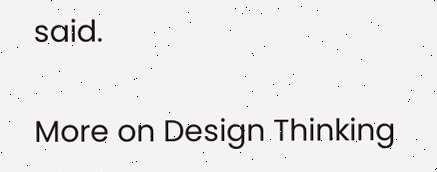said.

More on Design Thinking